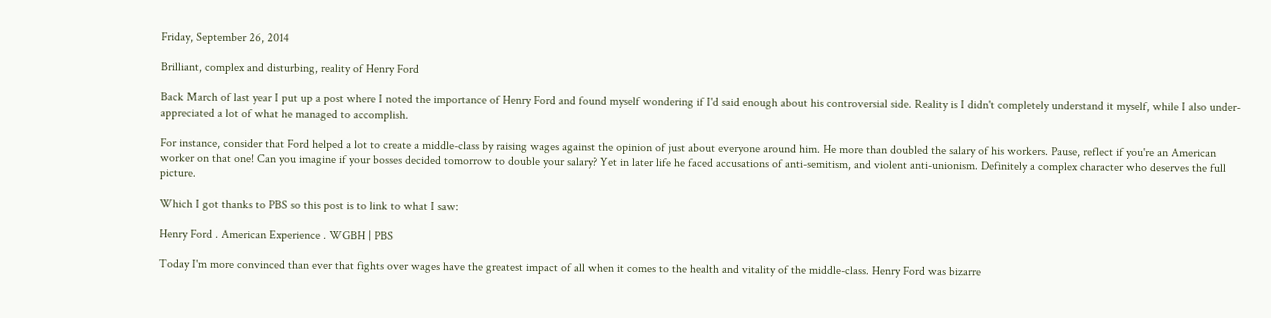Friday, September 26, 2014

Brilliant, complex and disturbing, reality of Henry Ford

Back March of last year I put up a post where I noted the importance of Henry Ford and found myself wondering if I'd said enough about his controversial side. Reality is I didn't completely understand it myself, while I also under-appreciated a lot of what he managed to accomplish.

For instance, consider that Ford helped a lot to create a middle-class by raising wages against the opinion of just about everyone around him. He more than doubled the salary of his workers. Pause, reflect if you're an American worker on that one! Can you imagine if your bosses decided tomorrow to double your salary? Yet in later life he faced accusations of anti-semitism, and violent anti-unionism. Definitely a complex character who deserves the full picture.

Which I got thanks to PBS so this post is to link to what I saw:

Henry Ford . American Experience . WGBH | PBS

Today I'm more convinced than ever that fights over wages have the greatest impact of all when it comes to the health and vitality of the middle-class. Henry Ford was bizarre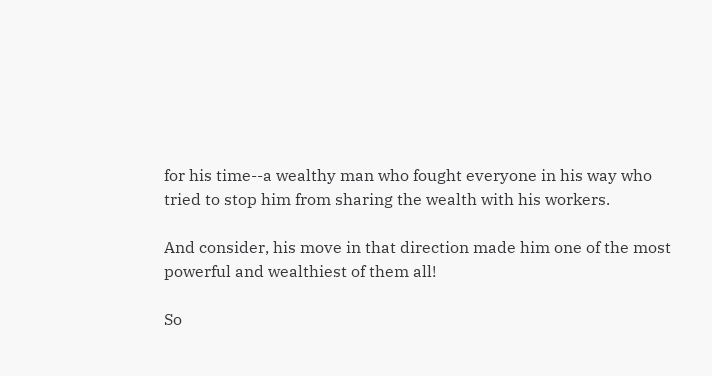for his time--a wealthy man who fought everyone in his way who tried to stop him from sharing the wealth with his workers.

And consider, his move in that direction made him one of the most powerful and wealthiest of them all!

So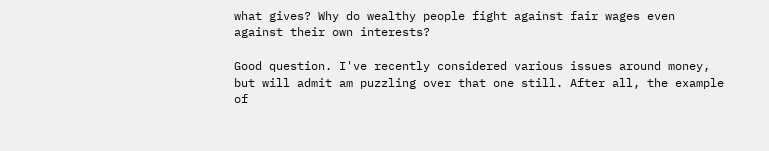what gives? Why do wealthy people fight against fair wages even against their own interests?

Good question. I've recently considered various issues around money, but will admit am puzzling over that one still. After all, the example of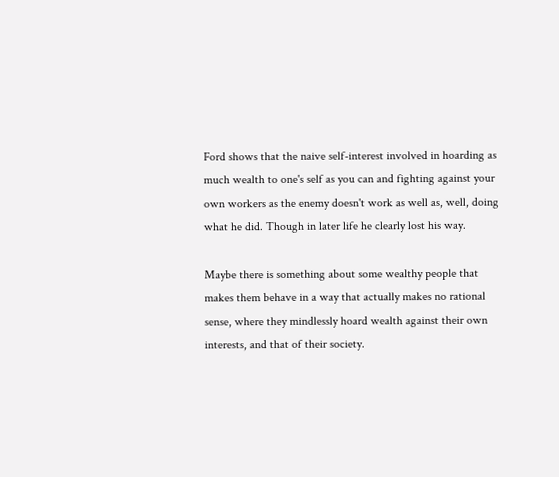Ford shows that the naive self-interest involved in hoarding as much wealth to one's self as you can and fighting against your own workers as the enemy doesn't work as well as, well, doing what he did. Though in later life he clearly lost his way.

Maybe there is something about some wealthy people that makes them behave in a way that actually makes no rational sense, where they mindlessly hoard wealth against their own interests, and that of their society.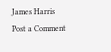James Harris
Post a Comment